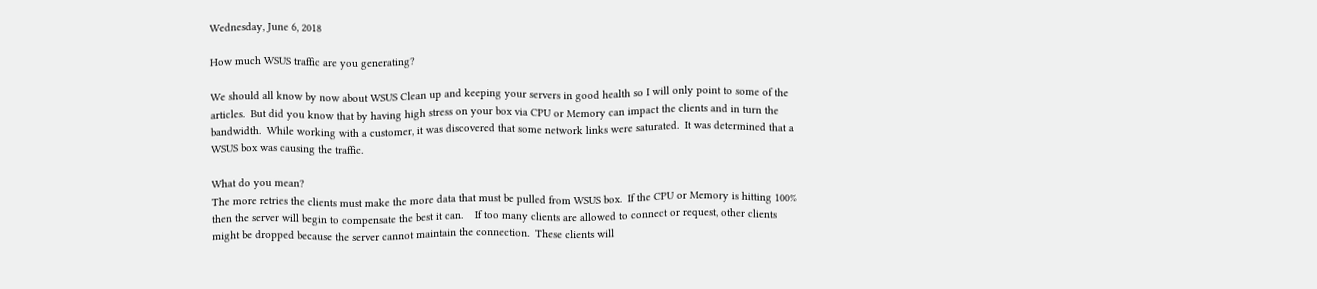Wednesday, June 6, 2018

How much WSUS traffic are you generating?

We should all know by now about WSUS Clean up and keeping your servers in good health so I will only point to some of the articles.  But did you know that by having high stress on your box via CPU or Memory can impact the clients and in turn the bandwidth.  While working with a customer, it was discovered that some network links were saturated.  It was determined that a WSUS box was causing the traffic.

What do you mean?
The more retries the clients must make the more data that must be pulled from WSUS box.  If the CPU or Memory is hitting 100% then the server will begin to compensate the best it can.    If too many clients are allowed to connect or request, other clients might be dropped because the server cannot maintain the connection.  These clients will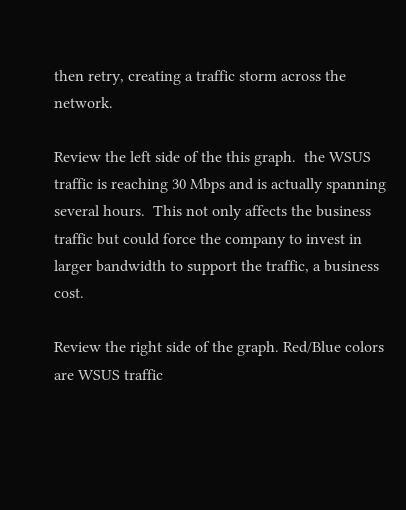then retry, creating a traffic storm across the network.

Review the left side of the this graph.  the WSUS traffic is reaching 30 Mbps and is actually spanning several hours.  This not only affects the business traffic but could force the company to invest in larger bandwidth to support the traffic, a business cost.

Review the right side of the graph. Red/Blue colors are WSUS traffic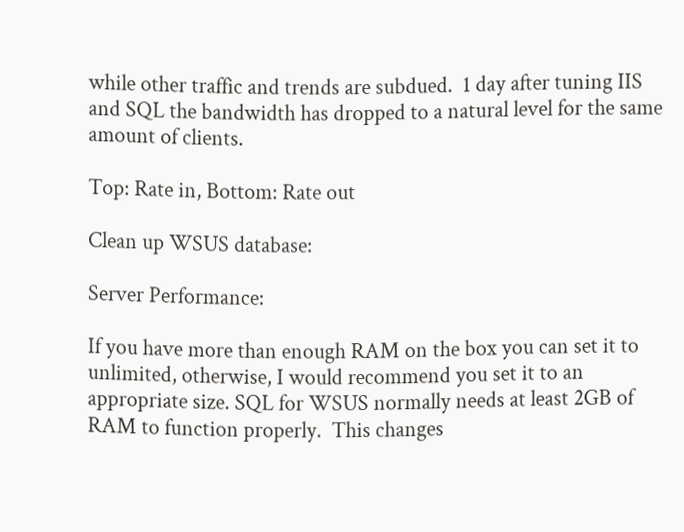while other traffic and trends are subdued.  1 day after tuning IIS and SQL the bandwidth has dropped to a natural level for the same amount of clients.

Top: Rate in, Bottom: Rate out

Clean up WSUS database:

Server Performance:

If you have more than enough RAM on the box you can set it to unlimited, otherwise, I would recommend you set it to an appropriate size. SQL for WSUS normally needs at least 2GB of RAM to function properly.  This changes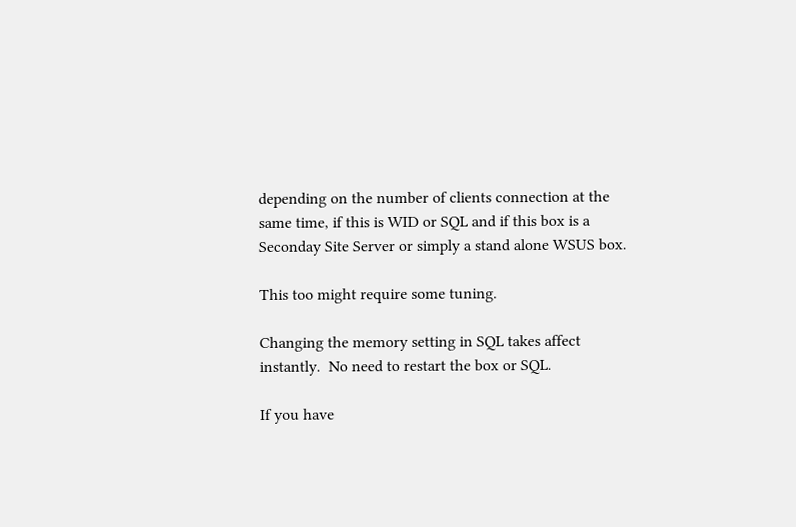depending on the number of clients connection at the same time, if this is WID or SQL and if this box is a Seconday Site Server or simply a stand alone WSUS box.

This too might require some tuning.

Changing the memory setting in SQL takes affect instantly.  No need to restart the box or SQL.

If you have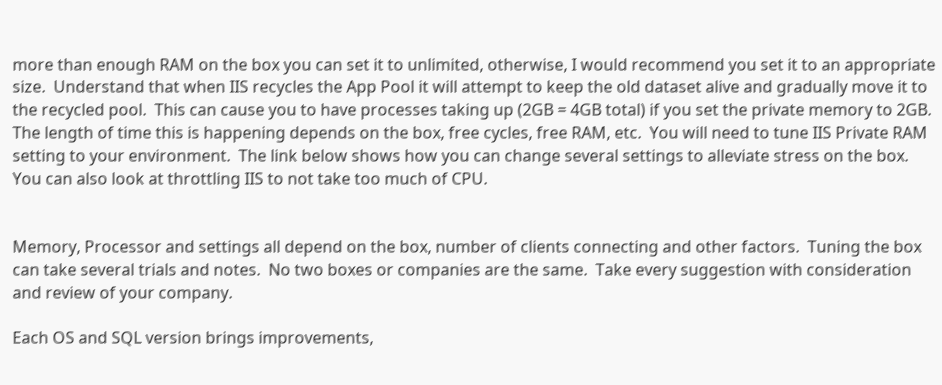more than enough RAM on the box you can set it to unlimited, otherwise, I would recommend you set it to an appropriate size.  Understand that when IIS recycles the App Pool it will attempt to keep the old dataset alive and gradually move it to the recycled pool.  This can cause you to have processes taking up (2GB = 4GB total) if you set the private memory to 2GB.  The length of time this is happening depends on the box, free cycles, free RAM, etc.  You will need to tune IIS Private RAM setting to your environment.  The link below shows how you can change several settings to alleviate stress on the box. You can also look at throttling IIS to not take too much of CPU.


Memory, Processor and settings all depend on the box, number of clients connecting and other factors.  Tuning the box can take several trials and notes.  No two boxes or companies are the same.  Take every suggestion with consideration and review of your company.

Each OS and SQL version brings improvements,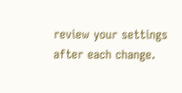review your settings after each change.